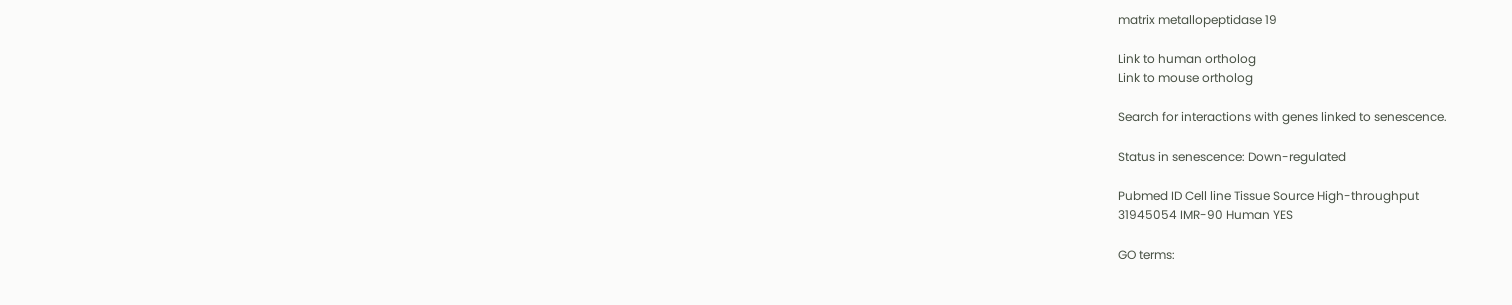matrix metallopeptidase 19

Link to human ortholog
Link to mouse ortholog

Search for interactions with genes linked to senescence.

Status in senescence: Down-regulated

Pubmed ID Cell line Tissue Source High-throughput
31945054 IMR-90 Human YES

GO terms: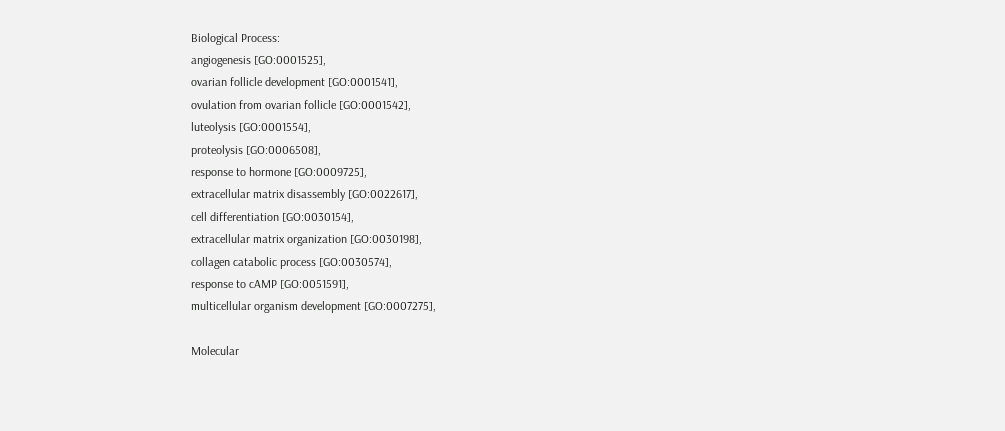Biological Process:
angiogenesis [GO:0001525],
ovarian follicle development [GO:0001541],
ovulation from ovarian follicle [GO:0001542],
luteolysis [GO:0001554],
proteolysis [GO:0006508],
response to hormone [GO:0009725],
extracellular matrix disassembly [GO:0022617],
cell differentiation [GO:0030154],
extracellular matrix organization [GO:0030198],
collagen catabolic process [GO:0030574],
response to cAMP [GO:0051591],
multicellular organism development [GO:0007275],

Molecular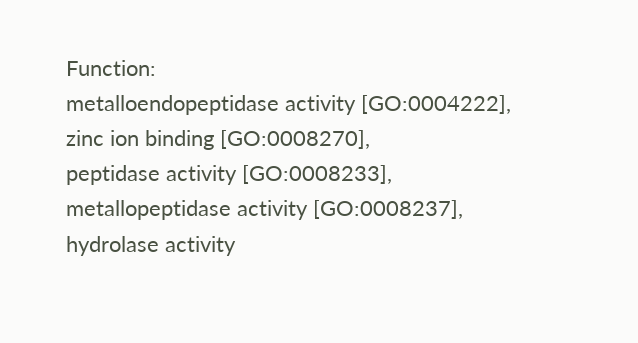Function:
metalloendopeptidase activity [GO:0004222],
zinc ion binding [GO:0008270],
peptidase activity [GO:0008233],
metallopeptidase activity [GO:0008237],
hydrolase activity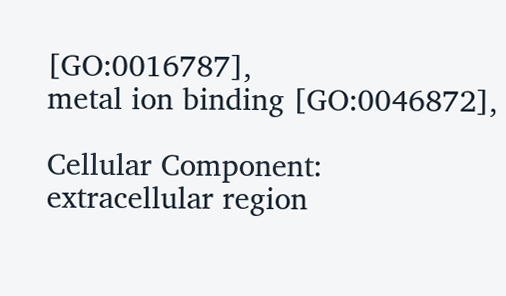[GO:0016787],
metal ion binding [GO:0046872],

Cellular Component:
extracellular region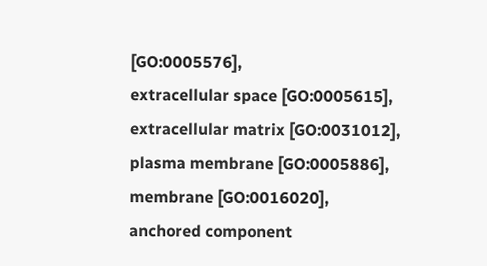[GO:0005576],
extracellular space [GO:0005615],
extracellular matrix [GO:0031012],
plasma membrane [GO:0005886],
membrane [GO:0016020],
anchored component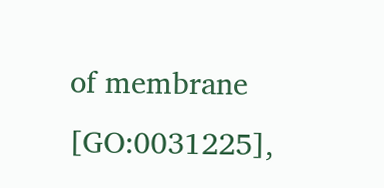of membrane [GO:0031225],